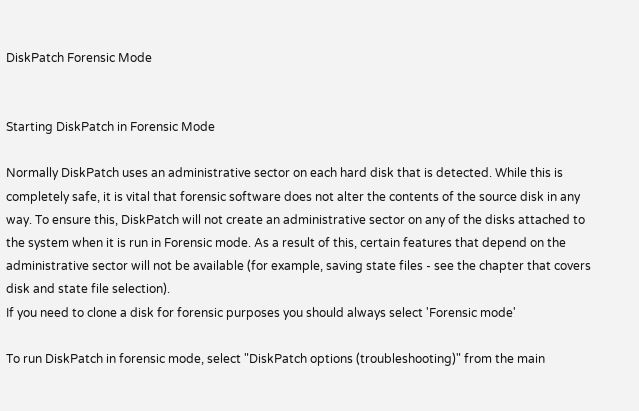DiskPatch Forensic Mode


Starting DiskPatch in Forensic Mode

Normally DiskPatch uses an administrative sector on each hard disk that is detected. While this is completely safe, it is vital that forensic software does not alter the contents of the source disk in any way. To ensure this, DiskPatch will not create an administrative sector on any of the disks attached to the system when it is run in Forensic mode. As a result of this, certain features that depend on the administrative sector will not be available (for example, saving state files - see the chapter that covers disk and state file selection).
If you need to clone a disk for forensic purposes you should always select 'Forensic mode'

To run DiskPatch in forensic mode, select "DiskPatch options (troubleshooting)" from the main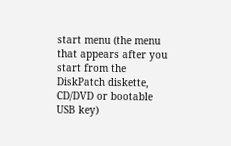start menu (the menu that appears after you start from the DiskPatch diskette, CD/DVD or bootable USB key)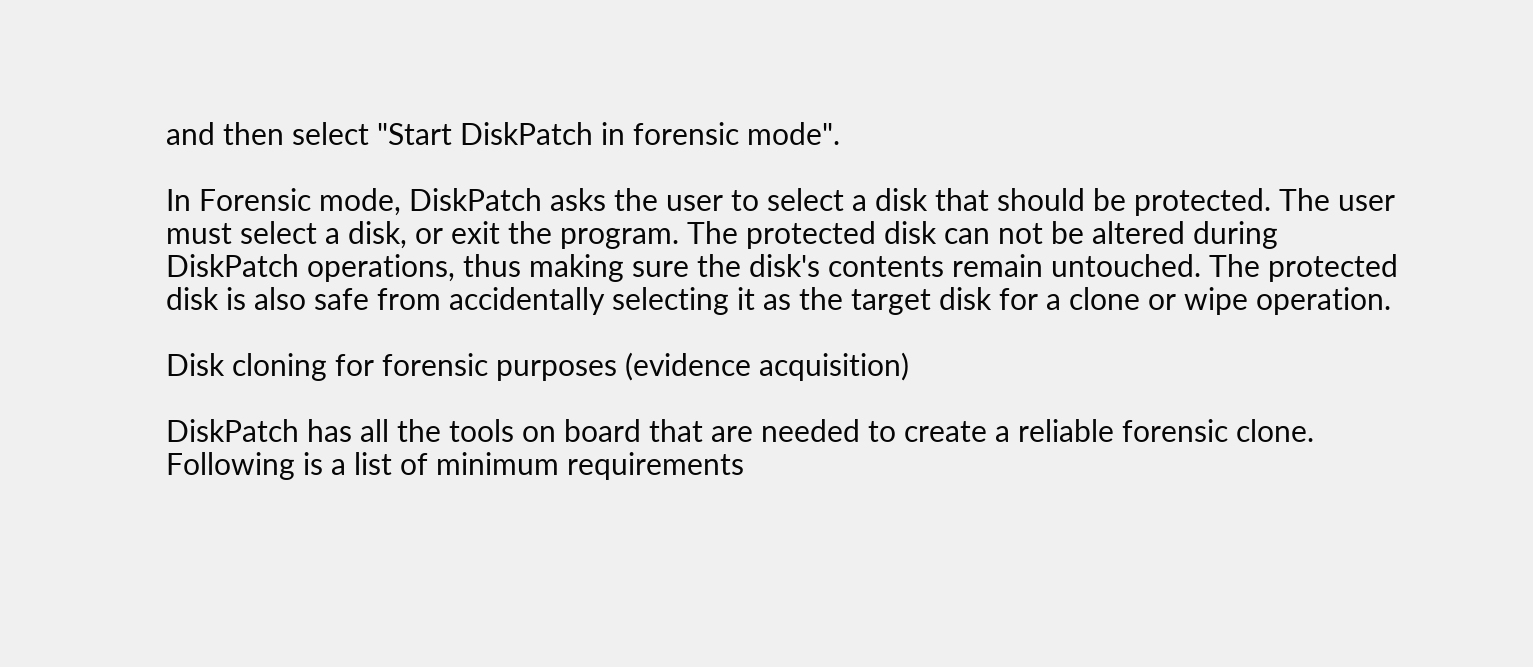and then select "Start DiskPatch in forensic mode".

In Forensic mode, DiskPatch asks the user to select a disk that should be protected. The user must select a disk, or exit the program. The protected disk can not be altered during DiskPatch operations, thus making sure the disk's contents remain untouched. The protected disk is also safe from accidentally selecting it as the target disk for a clone or wipe operation.

Disk cloning for forensic purposes (evidence acquisition)

DiskPatch has all the tools on board that are needed to create a reliable forensic clone.
Following is a list of minimum requirements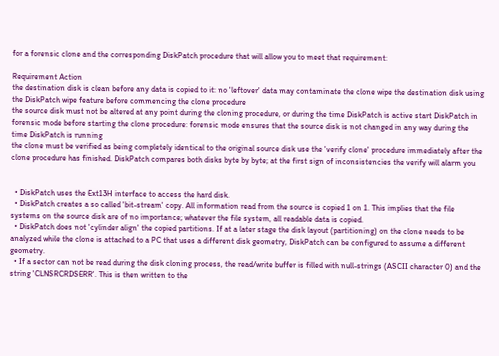for a forensic clone and the corresponding DiskPatch procedure that will allow you to meet that requirement:

Requirement Action
the destination disk is clean before any data is copied to it: no 'leftover' data may contaminate the clone wipe the destination disk using the DiskPatch wipe feature before commencing the clone procedure
the source disk must not be altered at any point during the cloning procedure, or during the time DiskPatch is active start DiskPatch in forensic mode before starting the clone procedure: forensic mode ensures that the source disk is not changed in any way during the time DiskPatch is running
the clone must be verified as being completely identical to the original source disk use the 'verify clone' procedure immediately after the clone procedure has finished. DiskPatch compares both disks byte by byte; at the first sign of inconsistencies the verify will alarm you


  • DiskPatch uses the Ext13H interface to access the hard disk.
  • DiskPatch creates a so called 'bit-stream' copy. All information read from the source is copied 1 on 1. This implies that the file systems on the source disk are of no importance; whatever the file system, all readable data is copied.
  • DiskPatch does not 'cylinder align' the copied partitions. If at a later stage the disk layout (partitioning) on the clone needs to be analyzed while the clone is attached to a PC that uses a different disk geometry, DiskPatch can be configured to assume a different geometry.
  • If a sector can not be read during the disk cloning process, the read/write buffer is filled with null-strings (ASCII character 0) and the string 'CLNSRCRDSERR'. This is then written to the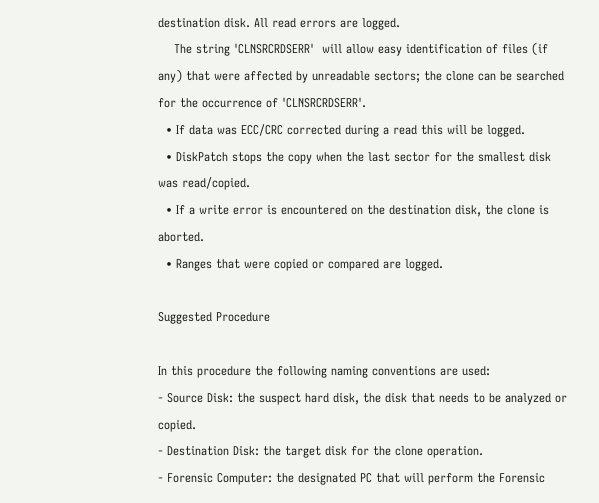destination disk. All read errors are logged.
    The string 'CLNSRCRDSERR'  will allow easy identification of files (if any) that were affected by unreadable sectors; the clone can be searched for the occurrence of 'CLNSRCRDSERR'.
  • If data was ECC/CRC corrected during a read this will be logged.
  • DiskPatch stops the copy when the last sector for the smallest disk was read/copied.
  • If a write error is encountered on the destination disk, the clone is aborted.
  • Ranges that were copied or compared are logged.

Suggested Procedure

In this procedure the following naming conventions are used:
- Source Disk: the suspect hard disk, the disk that needs to be analyzed or copied.
- Destination Disk: the target disk for the clone operation.
- Forensic Computer: the designated PC that will perform the Forensic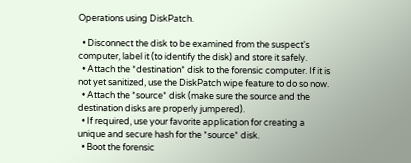Operations using DiskPatch.

  • Disconnect the disk to be examined from the suspect's computer, label it (to identify the disk) and store it safely.
  • Attach the *destination* disk to the forensic computer. If it is not yet sanitized, use the DiskPatch wipe feature to do so now.
  • Attach the *source* disk (make sure the source and the destination disks are properly jumpered).
  • If required, use your favorite application for creating a unique and secure hash for the *source* disk.
  • Boot the forensic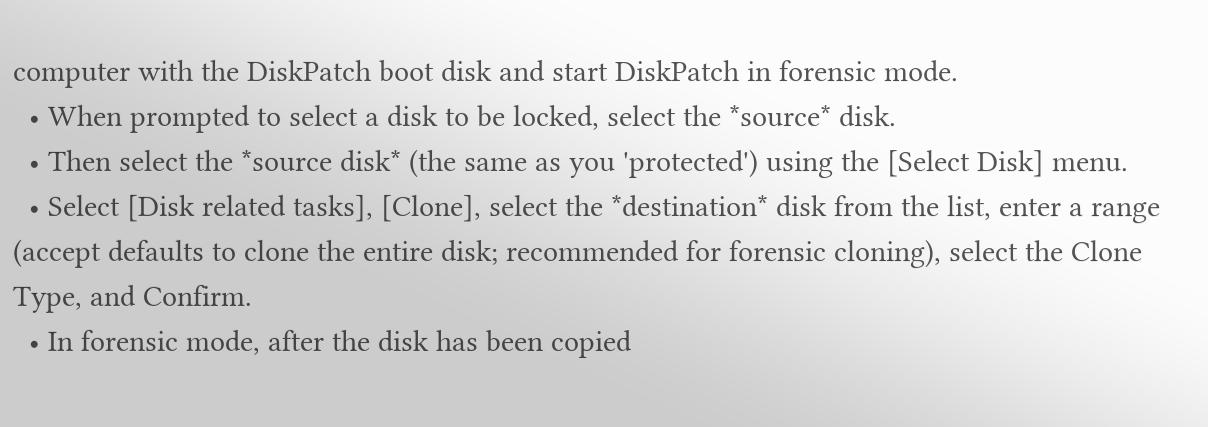computer with the DiskPatch boot disk and start DiskPatch in forensic mode.
  • When prompted to select a disk to be locked, select the *source* disk.
  • Then select the *source disk* (the same as you 'protected') using the [Select Disk] menu.
  • Select [Disk related tasks], [Clone], select the *destination* disk from the list, enter a range (accept defaults to clone the entire disk; recommended for forensic cloning), select the Clone Type, and Confirm.
  • In forensic mode, after the disk has been copied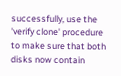successfully, use the 'verify clone' procedure to make sure that both disks now contain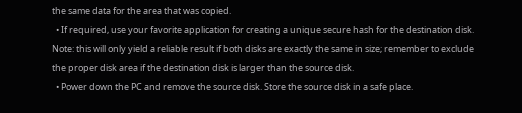the same data for the area that was copied.
  • If required, use your favorite application for creating a unique secure hash for the destination disk. Note: this will only yield a reliable result if both disks are exactly the same in size; remember to exclude the proper disk area if the destination disk is larger than the source disk.
  • Power down the PC and remove the source disk. Store the source disk in a safe place.